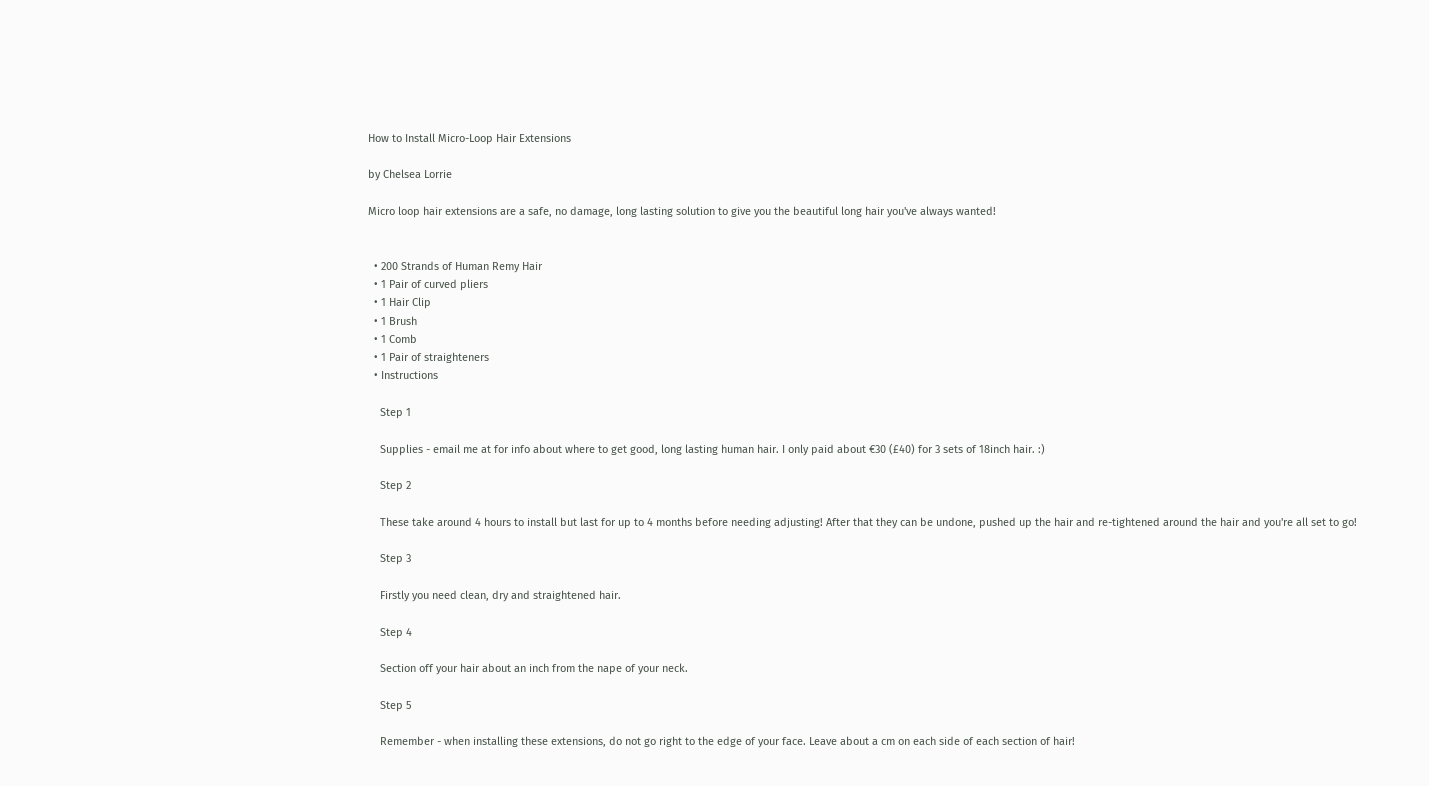How to Install Micro-Loop Hair Extensions

by Chelsea Lorrie

Micro loop hair extensions are a safe, no damage, long lasting solution to give you the beautiful long hair you've always wanted!


  • 200 Strands of Human Remy Hair
  • 1 Pair of curved pliers
  • 1 Hair Clip
  • 1 Brush
  • 1 Comb
  • 1 Pair of straighteners
  • Instructions

    Step 1

    Supplies - email me at for info about where to get good, long lasting human hair. I only paid about €30 (£40) for 3 sets of 18inch hair. :)

    Step 2

    These take around 4 hours to install but last for up to 4 months before needing adjusting! After that they can be undone, pushed up the hair and re-tightened around the hair and you're all set to go!

    Step 3

    Firstly you need clean, dry and straightened hair.

    Step 4

    Section off your hair about an inch from the nape of your neck.

    Step 5

    Remember - when installing these extensions, do not go right to the edge of your face. Leave about a cm on each side of each section of hair!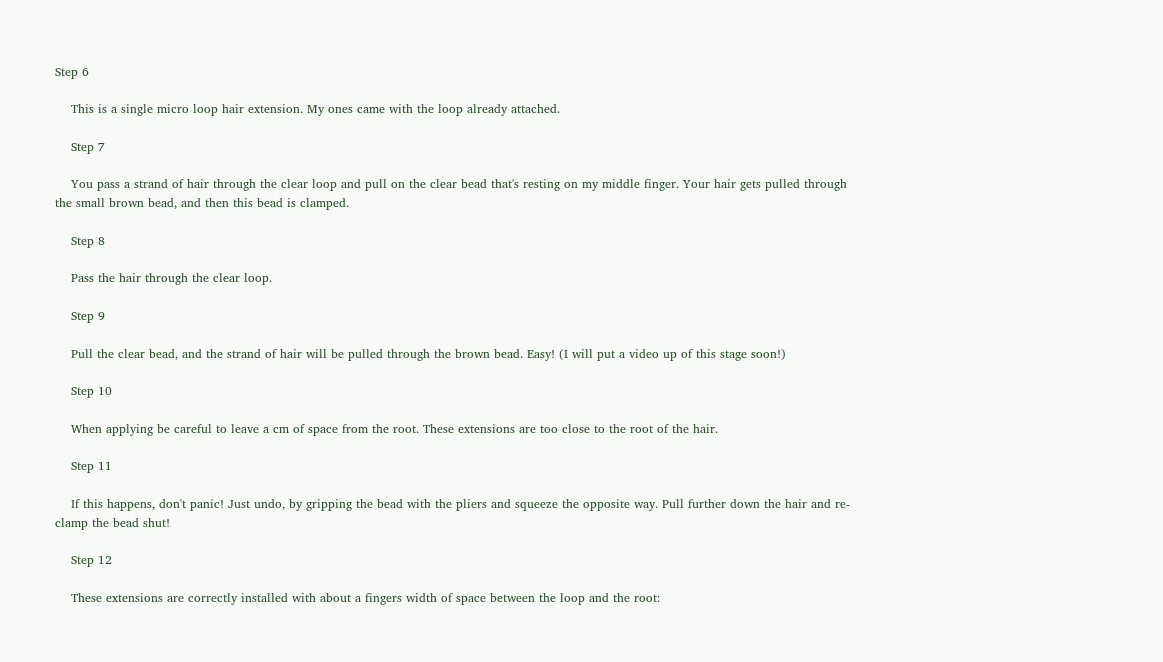Step 6

    This is a single micro loop hair extension. My ones came with the loop already attached.

    Step 7

    You pass a strand of hair through the clear loop and pull on the clear bead that's resting on my middle finger. Your hair gets pulled through the small brown bead, and then this bead is clamped.

    Step 8

    Pass the hair through the clear loop.

    Step 9

    Pull the clear bead, and the strand of hair will be pulled through the brown bead. Easy! (I will put a video up of this stage soon!)

    Step 10

    When applying be careful to leave a cm of space from the root. These extensions are too close to the root of the hair.

    Step 11

    If this happens, don't panic! Just undo, by gripping the bead with the pliers and squeeze the opposite way. Pull further down the hair and re-clamp the bead shut!

    Step 12

    These extensions are correctly installed with about a fingers width of space between the loop and the root: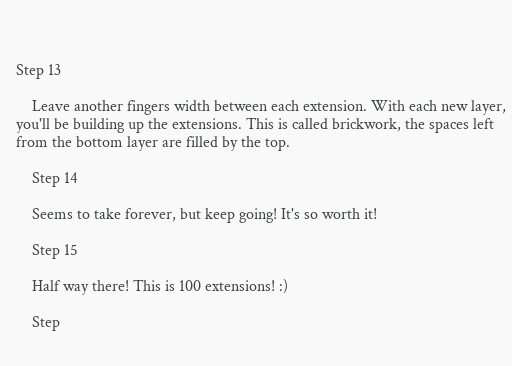Step 13

    Leave another fingers width between each extension. With each new layer, you'll be building up the extensions. This is called brickwork, the spaces left from the bottom layer are filled by the top.

    Step 14

    Seems to take forever, but keep going! It's so worth it!

    Step 15

    Half way there! This is 100 extensions! :)

    Step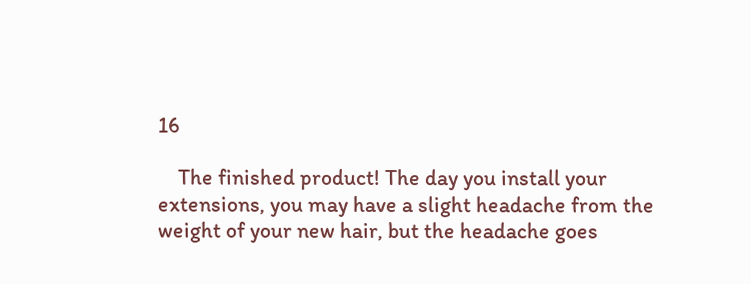16

    The finished product! The day you install your extensions, you may have a slight headache from the weight of your new hair, but the headache goes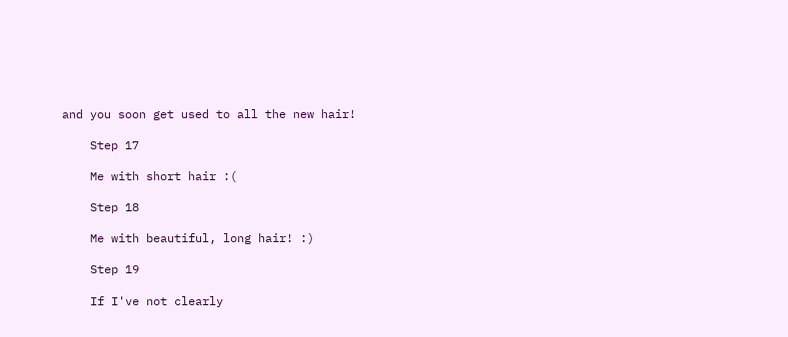and you soon get used to all the new hair!

    Step 17

    Me with short hair :(

    Step 18

    Me with beautiful, long hair! :)

    Step 19

    If I've not clearly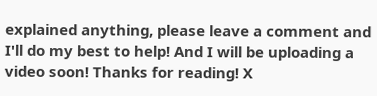explained anything, please leave a comment and I'll do my best to help! And I will be uploading a video soon! Thanks for reading! X